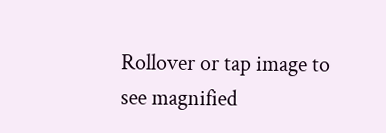Rollover or tap image to see magnified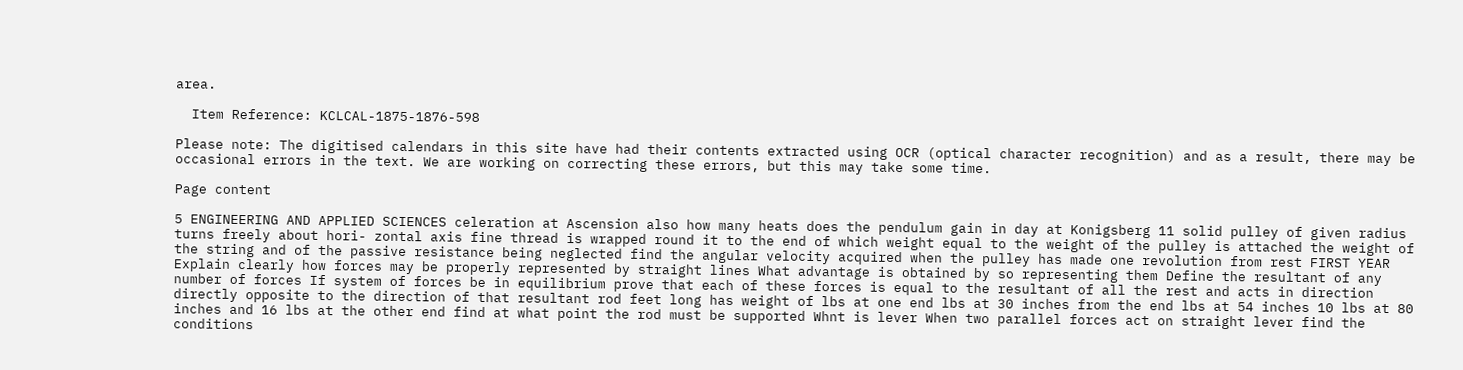area.

  Item Reference: KCLCAL-1875-1876-598

Please note: The digitised calendars in this site have had their contents extracted using OCR (optical character recognition) and as a result, there may be occasional errors in the text. We are working on correcting these errors, but this may take some time.

Page content

5 ENGINEERING AND APPLIED SCIENCES celeration at Ascension also how many heats does the pendulum gain in day at Konigsberg 11 solid pulley of given radius turns freely about hori- zontal axis fine thread is wrapped round it to the end of which weight equal to the weight of the pulley is attached the weight of the string and of the passive resistance being neglected find the angular velocity acquired when the pulley has made one revolution from rest FIRST YEAR Explain clearly how forces may be properly represented by straight lines What advantage is obtained by so representing them Define the resultant of any number of forces If system of forces be in equilibrium prove that each of these forces is equal to the resultant of all the rest and acts in direction directly opposite to the direction of that resultant rod feet long has weight of lbs at one end lbs at 30 inches from the end lbs at 54 inches 10 lbs at 80 inches and 16 lbs at the other end find at what point the rod must be supported Whnt is lever When two parallel forces act on straight lever find the conditions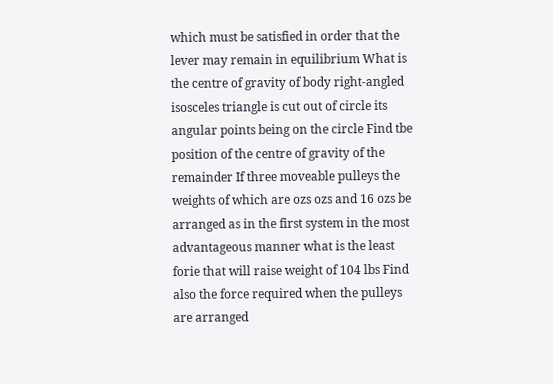which must be satisfied in order that the lever may remain in equilibrium What is the centre of gravity of body right-angled isosceles triangle is cut out of circle its angular points being on the circle Find tbe position of the centre of gravity of the remainder If three moveable pulleys the weights of which are ozs ozs and 16 ozs be arranged as in the first system in the most advantageous manner what is the least forie that will raise weight of 104 lbs Find also the force required when the pulleys are arranged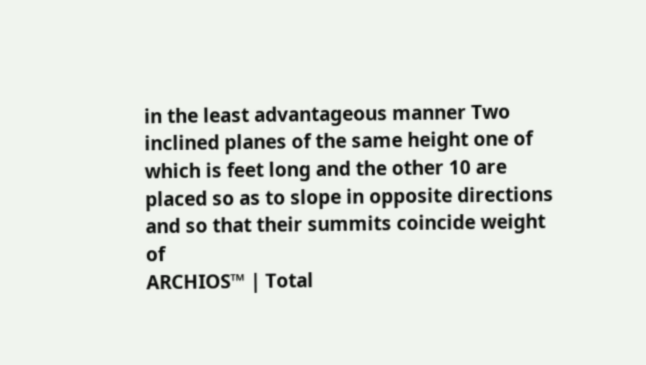in the least advantageous manner Two inclined planes of the same height one of which is feet long and the other 10 are placed so as to slope in opposite directions and so that their summits coincide weight of
ARCHIOS™ | Total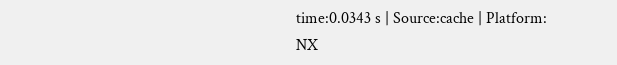time:0.0343 s | Source:cache | Platform: NX